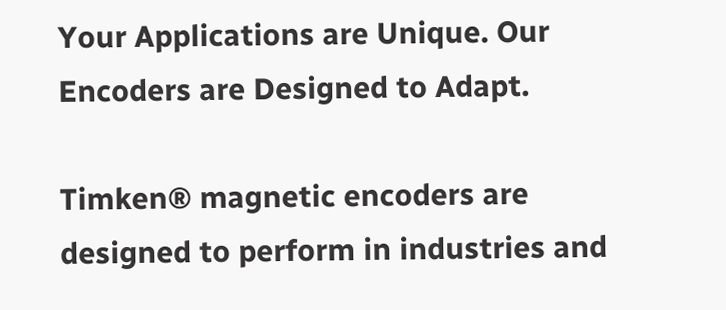Your Applications are Unique. Our Encoders are Designed to Adapt.

Timken® magnetic encoders are designed to perform in industries and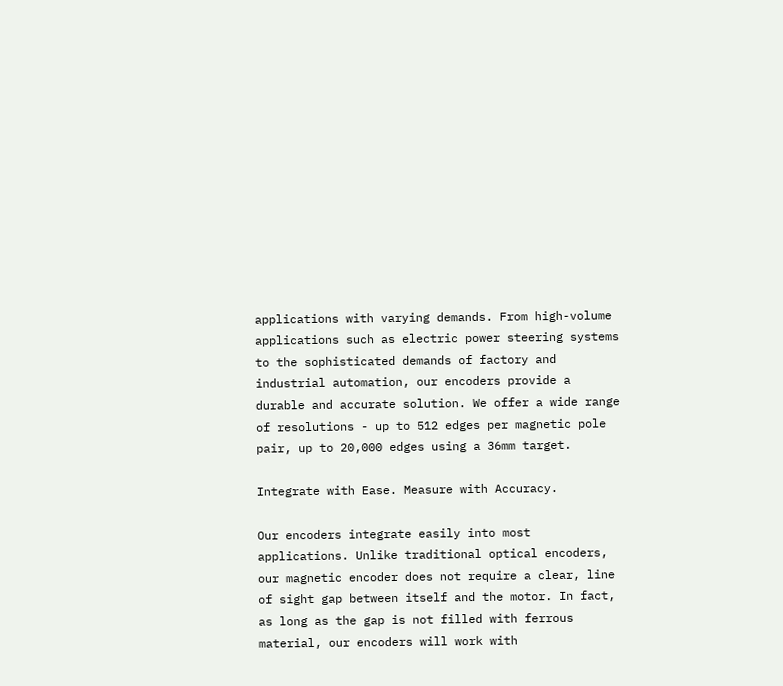applications with varying demands. From high-volume applications such as electric power steering systems to the sophisticated demands of factory and industrial automation, our encoders provide a durable and accurate solution. We offer a wide range of resolutions - up to 512 edges per magnetic pole pair, up to 20,000 edges using a 36mm target.

Integrate with Ease. Measure with Accuracy.

Our encoders integrate easily into most applications. Unlike traditional optical encoders, our magnetic encoder does not require a clear, line of sight gap between itself and the motor. In fact, as long as the gap is not filled with ferrous material, our encoders will work with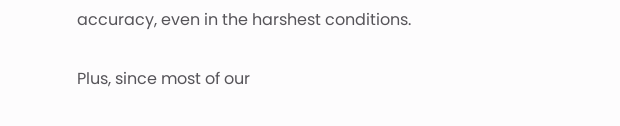accuracy, even in the harshest conditions.

Plus, since most of our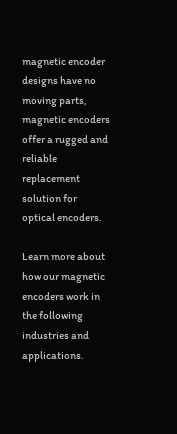magnetic encoder designs have no moving parts, magnetic encoders offer a rugged and reliable replacement solution for optical encoders.

Learn more about how our magnetic encoders work in the following industries and applications.